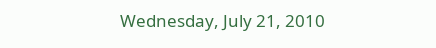Wednesday, July 21, 2010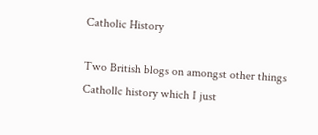Catholic History

Two British blogs on amongst other things Cathollc history which I just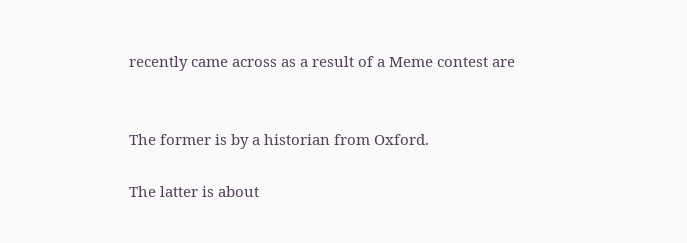recently came across as a result of a Meme contest are


The former is by a historian from Oxford.

The latter is about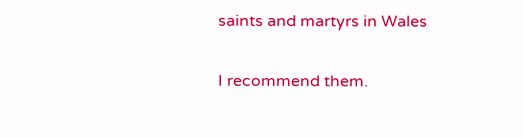saints and martyrs in Wales

I recommend them.